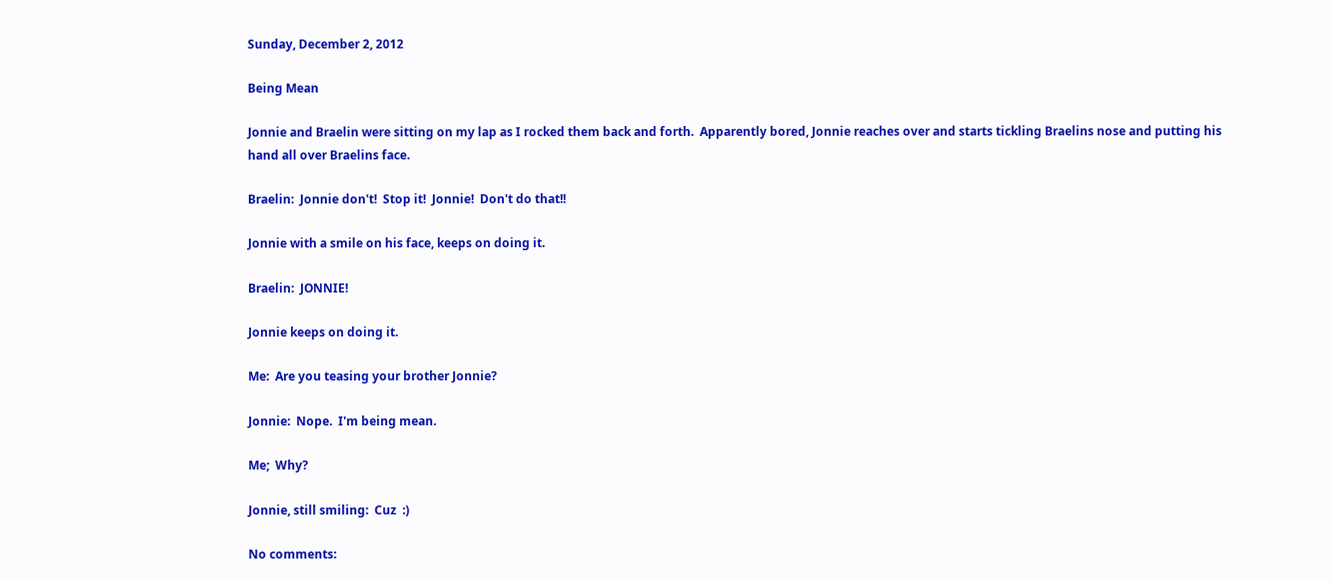Sunday, December 2, 2012

Being Mean

Jonnie and Braelin were sitting on my lap as I rocked them back and forth.  Apparently bored, Jonnie reaches over and starts tickling Braelins nose and putting his hand all over Braelins face.

Braelin:  Jonnie don't!  Stop it!  Jonnie!  Don't do that!!

Jonnie with a smile on his face, keeps on doing it.

Braelin:  JONNIE!

Jonnie keeps on doing it.

Me:  Are you teasing your brother Jonnie?

Jonnie:  Nope.  I'm being mean.

Me;  Why?

Jonnie, still smiling:  Cuz  :)

No comments: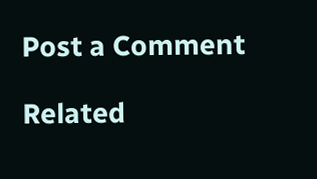Post a Comment

Related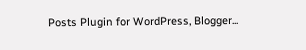Posts Plugin for WordPress, Blogger...